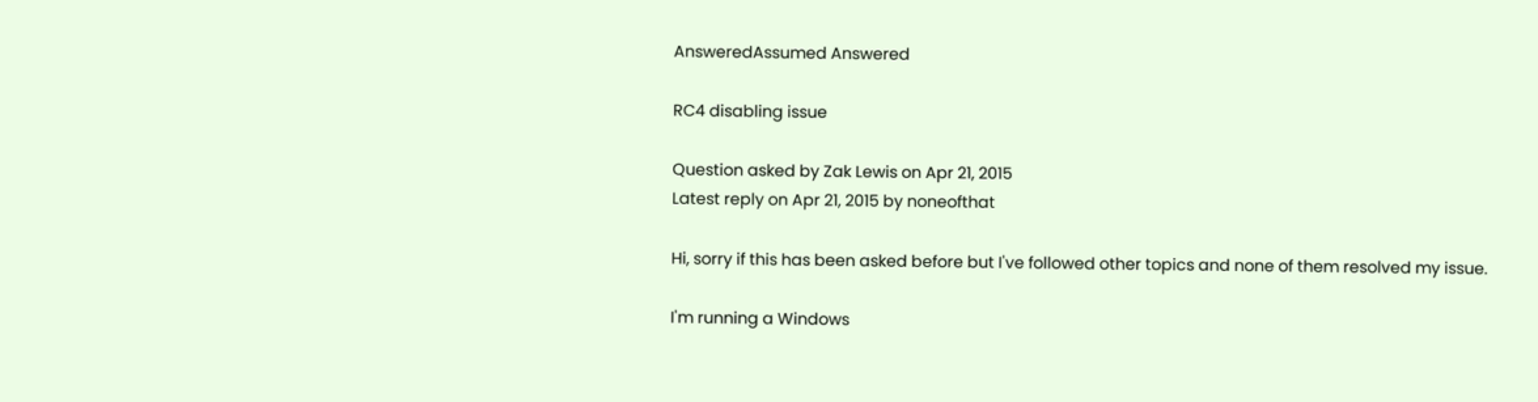AnsweredAssumed Answered

RC4 disabling issue

Question asked by Zak Lewis on Apr 21, 2015
Latest reply on Apr 21, 2015 by noneofthat

Hi, sorry if this has been asked before but I've followed other topics and none of them resolved my issue.

I'm running a Windows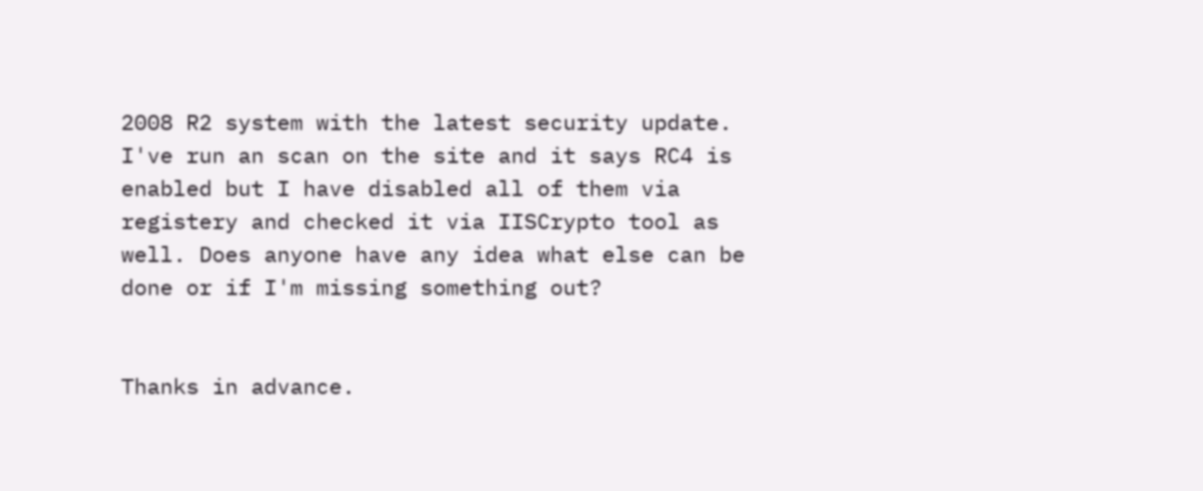2008 R2 system with the latest security update. I've run an scan on the site and it says RC4 is enabled but I have disabled all of them via registery and checked it via IISCrypto tool as well. Does anyone have any idea what else can be done or if I'm missing something out?


Thanks in advance.